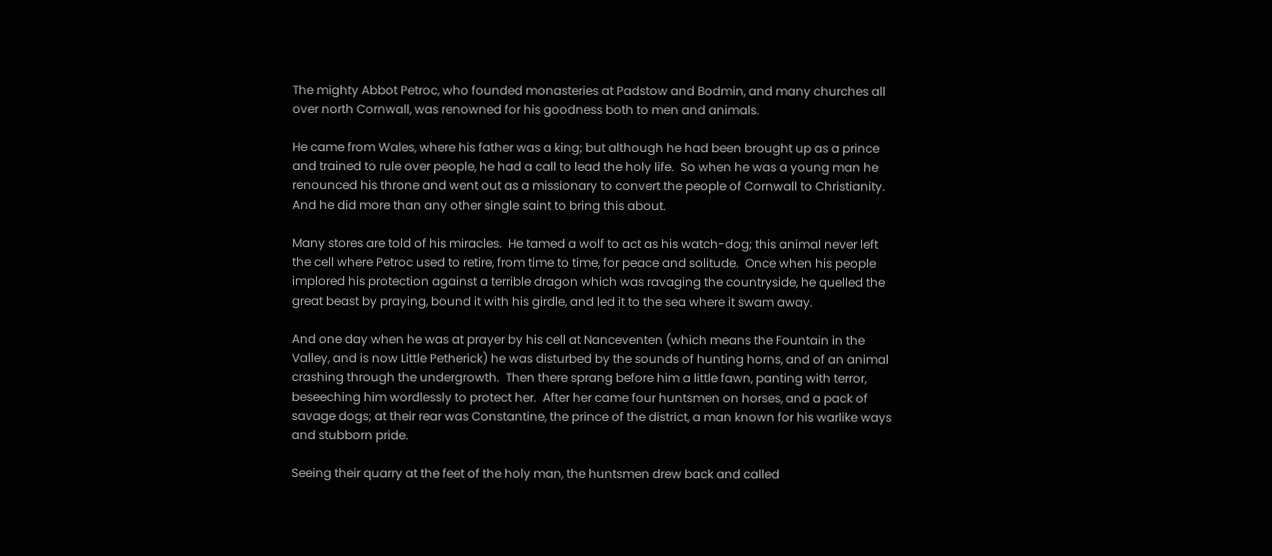The mighty Abbot Petroc, who founded monasteries at Padstow and Bodmin, and many churches all over north Cornwall, was renowned for his goodness both to men and animals.

He came from Wales, where his father was a king; but although he had been brought up as a prince and trained to rule over people, he had a call to lead the holy life.  So when he was a young man he renounced his throne and went out as a missionary to convert the people of Cornwall to Christianity.  And he did more than any other single saint to bring this about.

Many stores are told of his miracles.  He tamed a wolf to act as his watch-dog; this animal never left the cell where Petroc used to retire, from time to time, for peace and solitude.  Once when his people implored his protection against a terrible dragon which was ravaging the countryside, he quelled the great beast by praying, bound it with his girdle, and led it to the sea where it swam away.

And one day when he was at prayer by his cell at Nanceventen (which means the Fountain in the Valley, and is now Little Petherick) he was disturbed by the sounds of hunting horns, and of an animal crashing through the undergrowth.  Then there sprang before him a little fawn, panting with terror, beseeching him wordlessly to protect her.  After her came four huntsmen on horses, and a pack of savage dogs; at their rear was Constantine, the prince of the district, a man known for his warlike ways and stubborn pride.

Seeing their quarry at the feet of the holy man, the huntsmen drew back and called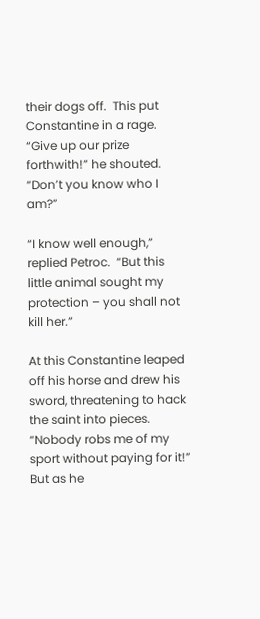their dogs off.  This put Constantine in a rage.  “Give up our prize forthwith!” he shouted.  “Don’t you know who I am?”

“I know well enough,” replied Petroc.  “But this little animal sought my protection – you shall not kill her.”

At this Constantine leaped off his horse and drew his sword, threatening to hack the saint into pieces.  “Nobody robs me of my sport without paying for it!”  But as he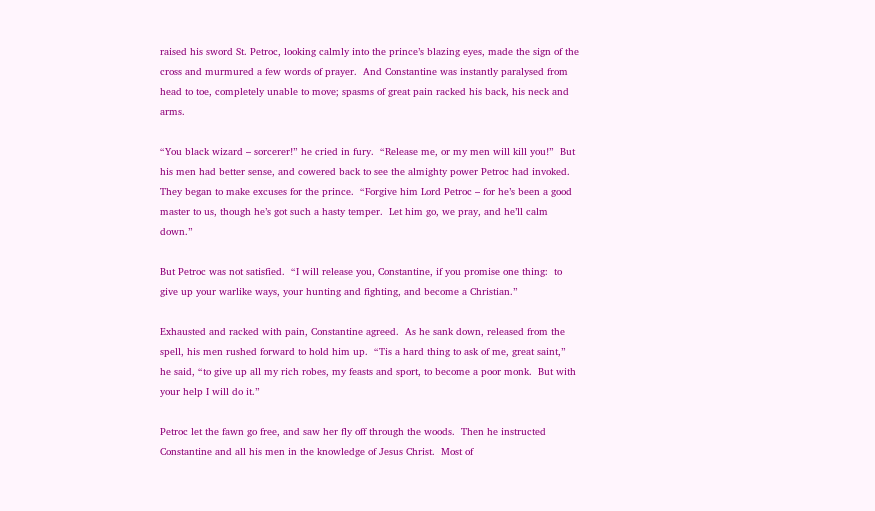raised his sword St. Petroc, looking calmly into the prince’s blazing eyes, made the sign of the cross and murmured a few words of prayer.  And Constantine was instantly paralysed from head to toe, completely unable to move; spasms of great pain racked his back, his neck and arms.

“You black wizard – sorcerer!” he cried in fury.  “Release me, or my men will kill you!”  But his men had better sense, and cowered back to see the almighty power Petroc had invoked.  They began to make excuses for the prince.  “Forgive him Lord Petroc – for he’s been a good master to us, though he’s got such a hasty temper.  Let him go, we pray, and he’ll calm down.”

But Petroc was not satisfied.  “I will release you, Constantine, if you promise one thing:  to give up your warlike ways, your hunting and fighting, and become a Christian.”

Exhausted and racked with pain, Constantine agreed.  As he sank down, released from the spell, his men rushed forward to hold him up.  “Tis a hard thing to ask of me, great saint,” he said, “to give up all my rich robes, my feasts and sport, to become a poor monk.  But with your help I will do it.”

Petroc let the fawn go free, and saw her fly off through the woods.  Then he instructed Constantine and all his men in the knowledge of Jesus Christ.  Most of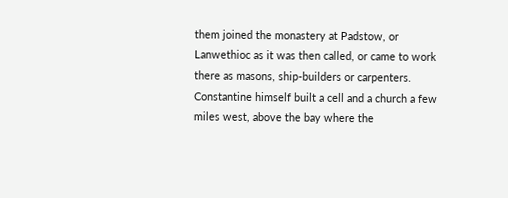them joined the monastery at Padstow, or Lanwethioc as it was then called, or came to work there as masons, ship-builders or carpenters.  Constantine himself built a cell and a church a few miles west, above the bay where the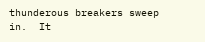thunderous breakers sweep in.  It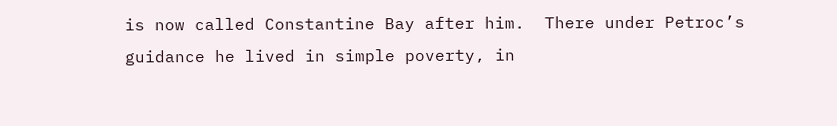is now called Constantine Bay after him.  There under Petroc’s guidance he lived in simple poverty, in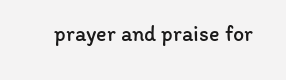prayer and praise for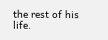the rest of his life.